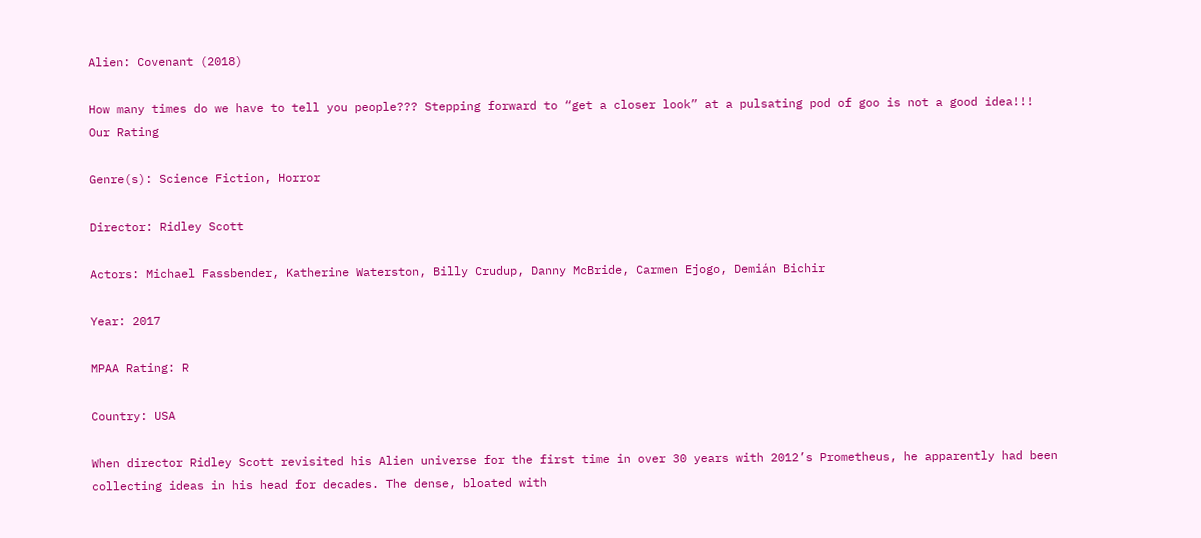Alien: Covenant (2018)

How many times do we have to tell you people??? Stepping forward to “get a closer look” at a pulsating pod of goo is not a good idea!!!
Our Rating

Genre(s): Science Fiction, Horror

Director: Ridley Scott

Actors: Michael Fassbender, Katherine Waterston, Billy Crudup, Danny McBride, Carmen Ejogo, Demián Bichir

Year: 2017

MPAA Rating: R

Country: USA

When director Ridley Scott revisited his Alien universe for the first time in over 30 years with 2012’s Prometheus, he apparently had been collecting ideas in his head for decades. The dense, bloated with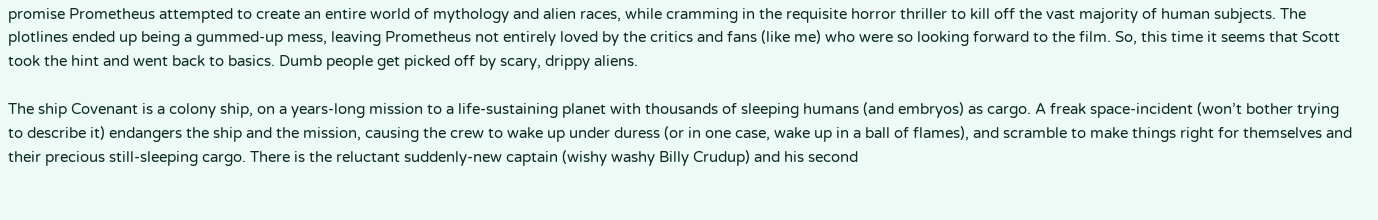promise Prometheus attempted to create an entire world of mythology and alien races, while cramming in the requisite horror thriller to kill off the vast majority of human subjects. The plotlines ended up being a gummed-up mess, leaving Prometheus not entirely loved by the critics and fans (like me) who were so looking forward to the film. So, this time it seems that Scott took the hint and went back to basics. Dumb people get picked off by scary, drippy aliens.

The ship Covenant is a colony ship, on a years-long mission to a life-sustaining planet with thousands of sleeping humans (and embryos) as cargo. A freak space-incident (won’t bother trying to describe it) endangers the ship and the mission, causing the crew to wake up under duress (or in one case, wake up in a ball of flames), and scramble to make things right for themselves and their precious still-sleeping cargo. There is the reluctant suddenly-new captain (wishy washy Billy Crudup) and his second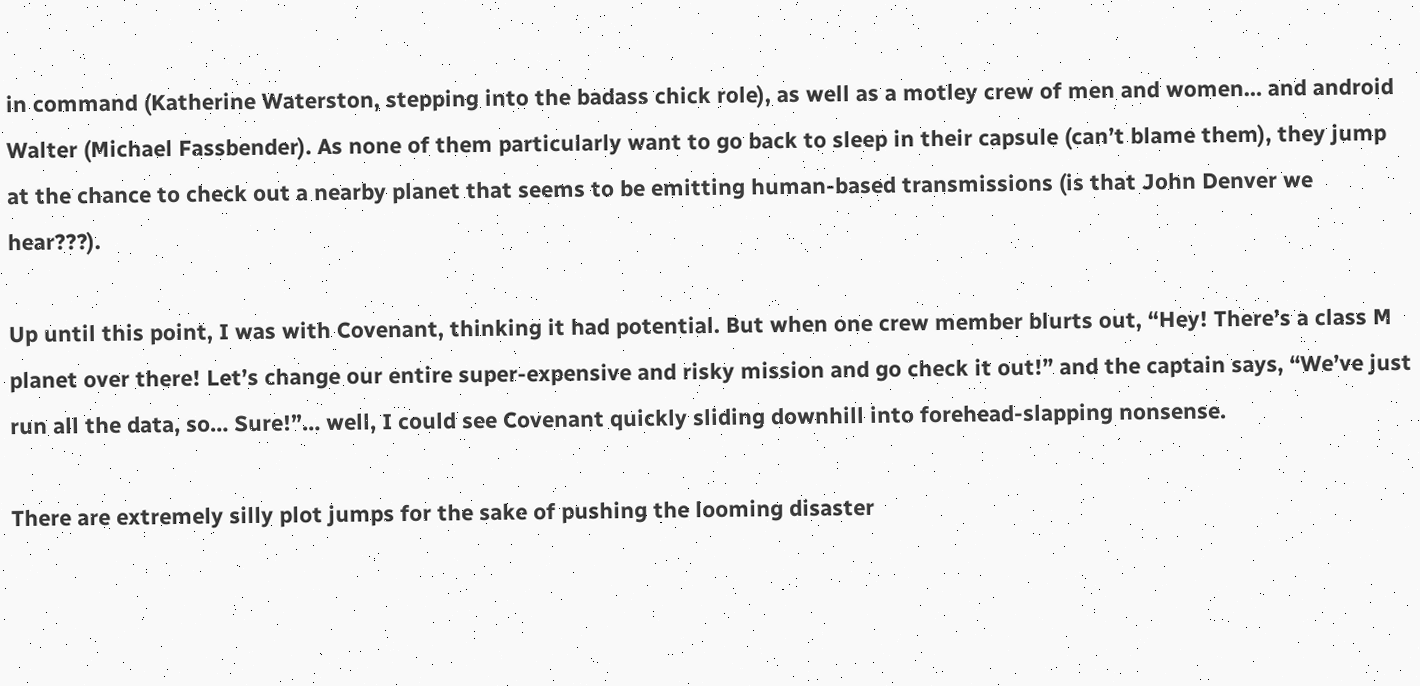in command (Katherine Waterston, stepping into the badass chick role), as well as a motley crew of men and women… and android Walter (Michael Fassbender). As none of them particularly want to go back to sleep in their capsule (can’t blame them), they jump at the chance to check out a nearby planet that seems to be emitting human-based transmissions (is that John Denver we hear???).

Up until this point, I was with Covenant, thinking it had potential. But when one crew member blurts out, “Hey! There’s a class M planet over there! Let’s change our entire super-expensive and risky mission and go check it out!” and the captain says, “We’ve just run all the data, so… Sure!”… well, I could see Covenant quickly sliding downhill into forehead-slapping nonsense.

There are extremely silly plot jumps for the sake of pushing the looming disaster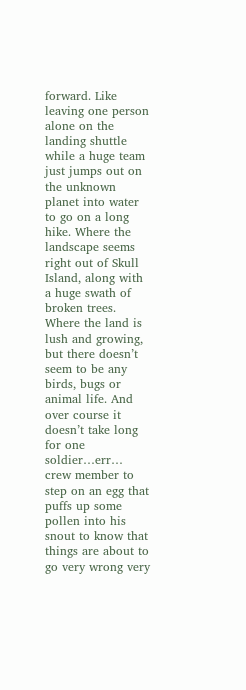forward. Like leaving one person alone on the landing shuttle while a huge team just jumps out on the unknown planet into water to go on a long hike. Where the landscape seems right out of Skull Island, along with a huge swath of broken trees. Where the land is lush and growing, but there doesn’t seem to be any birds, bugs or animal life. And over course it doesn’t take long for one soldier…err… crew member to step on an egg that puffs up some pollen into his snout to know that things are about to go very wrong very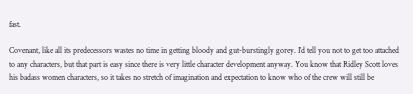fast.

Covenant, like all its predecessors wastes no time in getting bloody and gut-burstingly gorey. I’d tell you not to get too attached to any characters, but that part is easy since there is very little character development anyway. You know that Ridley Scott loves his badass women characters, so it takes no stretch of imagination and expectation to know who of the crew will still be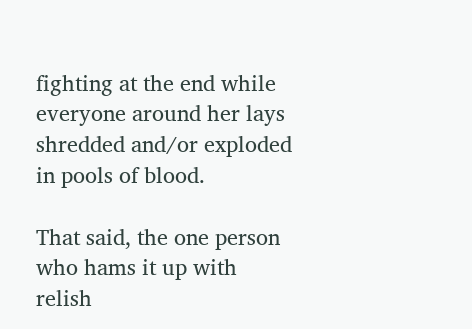fighting at the end while everyone around her lays shredded and/or exploded in pools of blood.

That said, the one person who hams it up with relish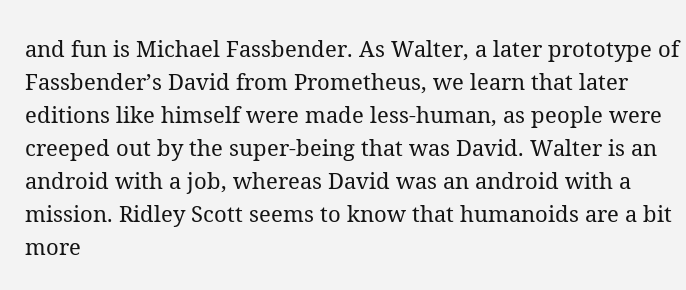and fun is Michael Fassbender. As Walter, a later prototype of Fassbender’s David from Prometheus, we learn that later editions like himself were made less-human, as people were creeped out by the super-being that was David. Walter is an android with a job, whereas David was an android with a mission. Ridley Scott seems to know that humanoids are a bit more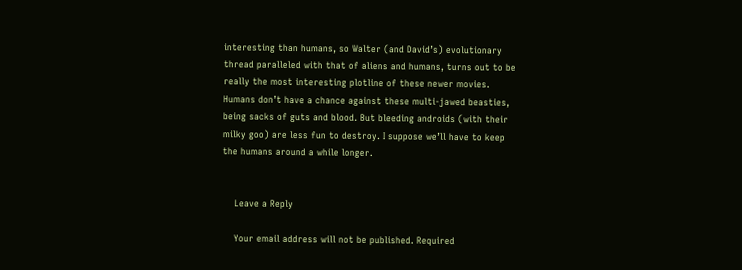interesting than humans, so Walter (and David’s) evolutionary thread paralleled with that of aliens and humans, turns out to be really the most interesting plotline of these newer movies. Humans don’t have a chance against these multi-jawed beasties, being sacks of guts and blood. But bleeding androids (with their milky goo) are less fun to destroy. I suppose we’ll have to keep the humans around a while longer.


    Leave a Reply

    Your email address will not be published. Required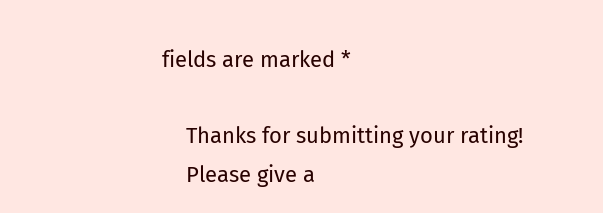fields are marked *

    Thanks for submitting your rating!
    Please give a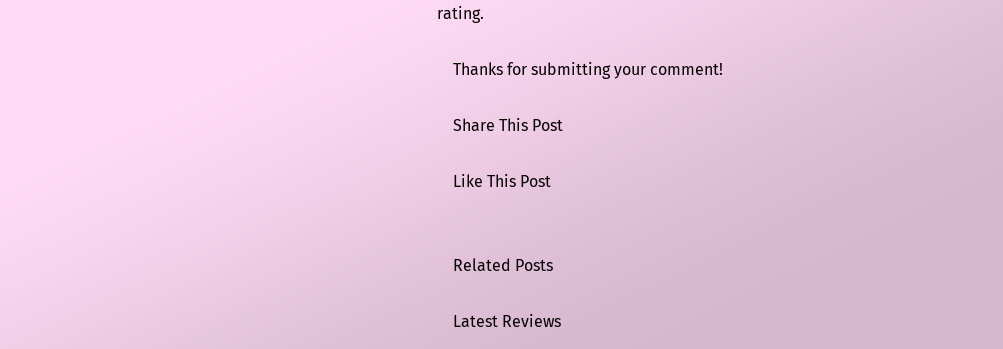rating.

    Thanks for submitting your comment!

    Share This Post

    Like This Post


    Related Posts

    Latest Reviews